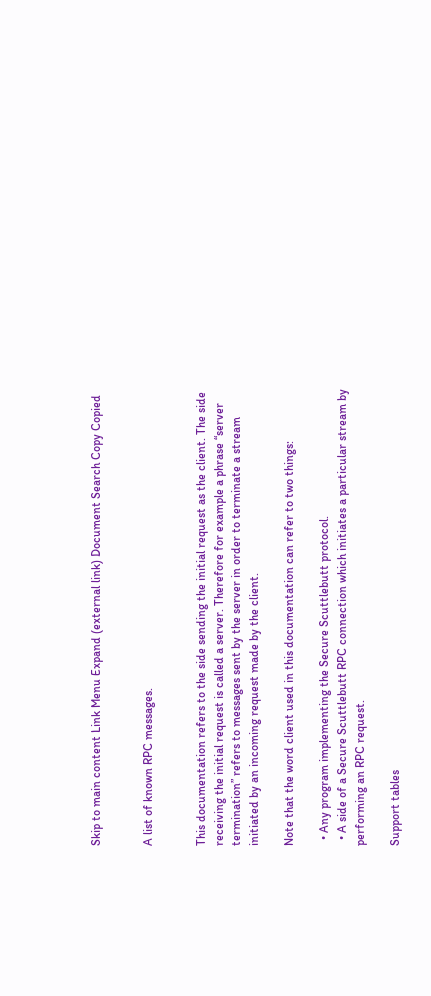Skip to main content Link Menu Expand (external link) Document Search Copy Copied


A list of known RPC messages.


This documentation refers to the side sending the initial request as the client. The side receiving the initial request is called a server. Therefore for example a phrase “server termination” refers to messages sent by the server in order to terminate a stream initiated by an incoming request made by the client.

Note that the word client used in this documentation can refer to two things:

  • Any program implementing the Secure Scuttlebutt protocol.
  • A side of a Secure Scuttlebutt RPC connection which initiates a particular stream by performing an RPC request.

Support tables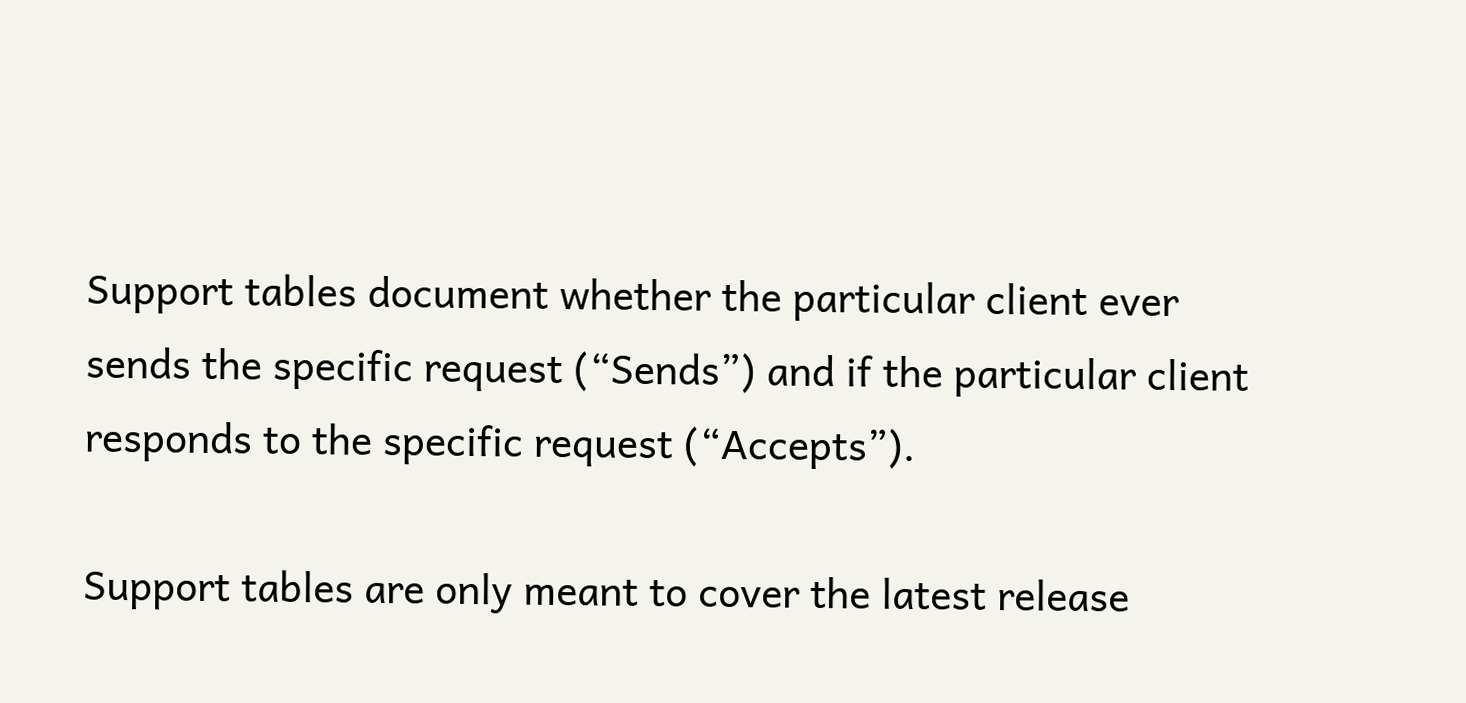Support tables document whether the particular client ever sends the specific request (“Sends”) and if the particular client responds to the specific request (“Accepts”).

Support tables are only meant to cover the latest release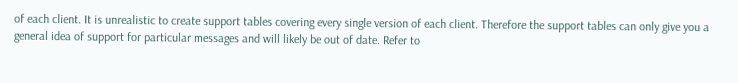of each client. It is unrealistic to create support tables covering every single version of each client. Therefore the support tables can only give you a general idea of support for particular messages and will likely be out of date. Refer to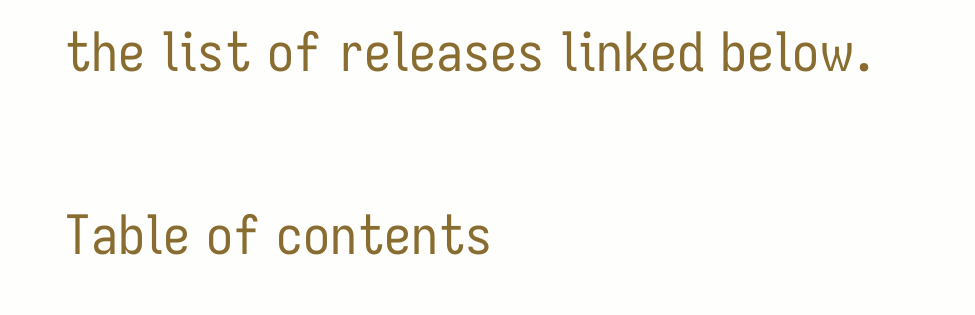the list of releases linked below.

Table of contents